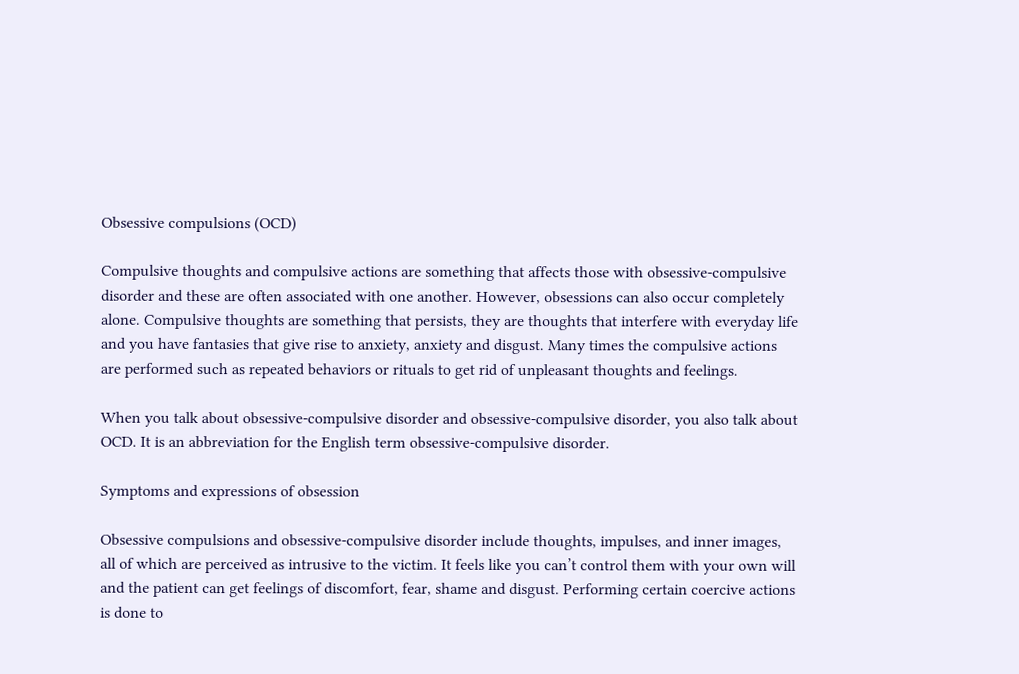Obsessive compulsions (OCD)

Compulsive thoughts and compulsive actions are something that affects those with obsessive-compulsive disorder and these are often associated with one another. However, obsessions can also occur completely alone. Compulsive thoughts are something that persists, they are thoughts that interfere with everyday life and you have fantasies that give rise to anxiety, anxiety and disgust. Many times the compulsive actions are performed such as repeated behaviors or rituals to get rid of unpleasant thoughts and feelings.

When you talk about obsessive-compulsive disorder and obsessive-compulsive disorder, you also talk about OCD. It is an abbreviation for the English term obsessive-compulsive disorder.

Symptoms and expressions of obsession

Obsessive compulsions and obsessive-compulsive disorder include thoughts, impulses, and inner images, all of which are perceived as intrusive to the victim. It feels like you can’t control them with your own will and the patient can get feelings of discomfort, fear, shame and disgust. Performing certain coercive actions is done to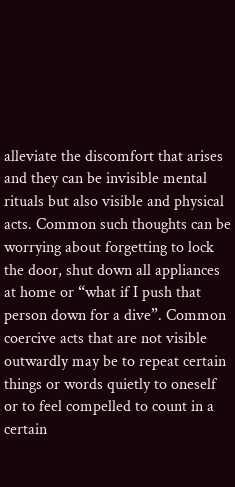alleviate the discomfort that arises and they can be invisible mental rituals but also visible and physical acts. Common such thoughts can be worrying about forgetting to lock the door, shut down all appliances at home or “what if I push that person down for a dive”. Common coercive acts that are not visible outwardly may be to repeat certain things or words quietly to oneself or to feel compelled to count in a certain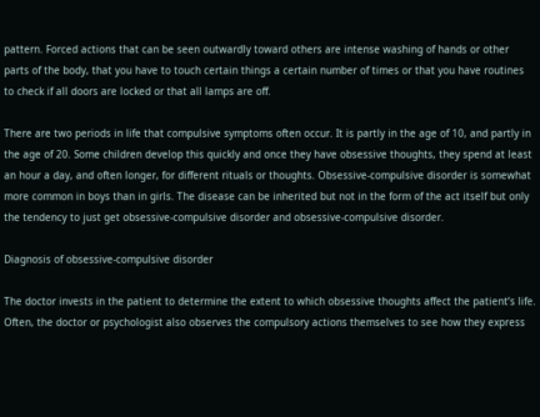pattern. Forced actions that can be seen outwardly toward others are intense washing of hands or other parts of the body, that you have to touch certain things a certain number of times or that you have routines to check if all doors are locked or that all lamps are off.

There are two periods in life that compulsive symptoms often occur. It is partly in the age of 10, and partly in the age of 20. Some children develop this quickly and once they have obsessive thoughts, they spend at least an hour a day, and often longer, for different rituals or thoughts. Obsessive-compulsive disorder is somewhat more common in boys than in girls. The disease can be inherited but not in the form of the act itself but only the tendency to just get obsessive-compulsive disorder and obsessive-compulsive disorder.

Diagnosis of obsessive-compulsive disorder

The doctor invests in the patient to determine the extent to which obsessive thoughts affect the patient’s life. Often, the doctor or psychologist also observes the compulsory actions themselves to see how they express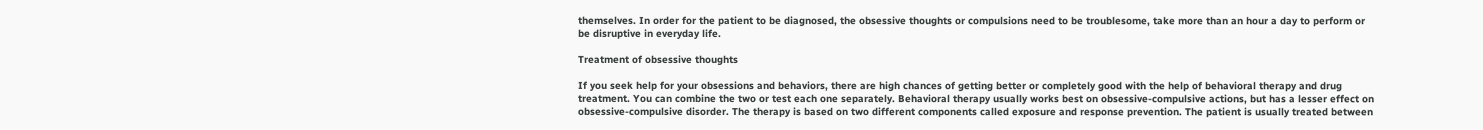themselves. In order for the patient to be diagnosed, the obsessive thoughts or compulsions need to be troublesome, take more than an hour a day to perform or be disruptive in everyday life.

Treatment of obsessive thoughts

If you seek help for your obsessions and behaviors, there are high chances of getting better or completely good with the help of behavioral therapy and drug treatment. You can combine the two or test each one separately. Behavioral therapy usually works best on obsessive-compulsive actions, but has a lesser effect on obsessive-compulsive disorder. The therapy is based on two different components called exposure and response prevention. The patient is usually treated between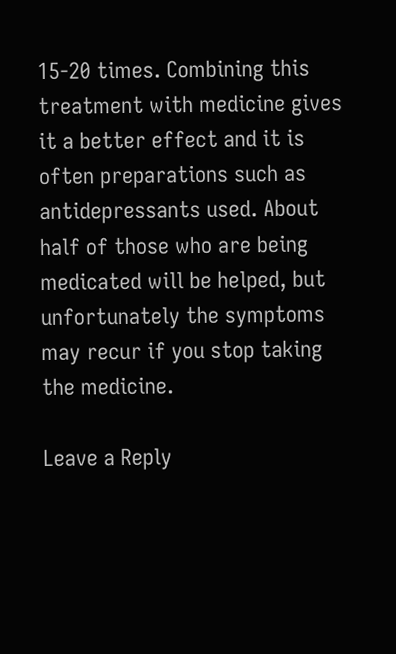15-20 times. Combining this treatment with medicine gives it a better effect and it is often preparations such as antidepressants used. About half of those who are being medicated will be helped, but unfortunately the symptoms may recur if you stop taking the medicine.

Leave a Reply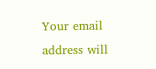Your email address will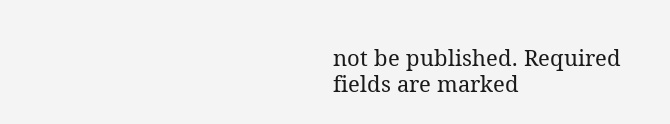not be published. Required fields are marked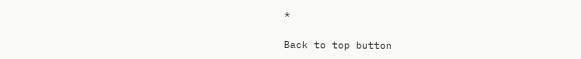*

Back to top button